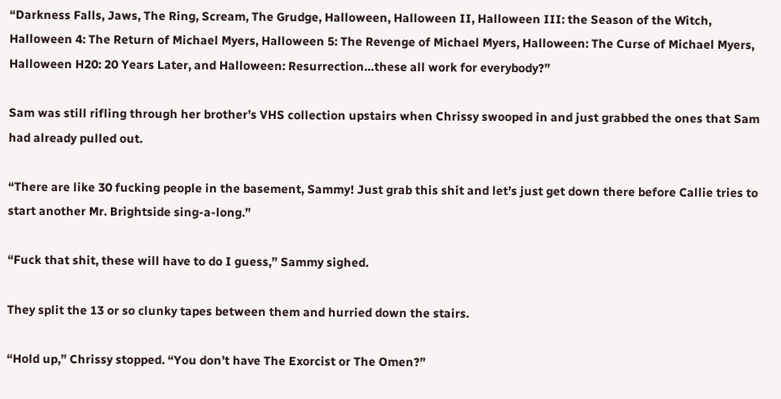“Darkness Falls, Jaws, The Ring, Scream, The Grudge, Halloween, Halloween II, Halloween III: the Season of the Witch,  Halloween 4: The Return of Michael Myers, Halloween 5: The Revenge of Michael Myers, Halloween: The Curse of Michael Myers, Halloween H20: 20 Years Later, and Halloween: Resurrection…these all work for everybody?”

Sam was still rifling through her brother’s VHS collection upstairs when Chrissy swooped in and just grabbed the ones that Sam had already pulled out.

“There are like 30 fucking people in the basement, Sammy! Just grab this shit and let’s just get down there before Callie tries to start another Mr. Brightside sing-a-long.”

“Fuck that shit, these will have to do I guess,” Sammy sighed.

They split the 13 or so clunky tapes between them and hurried down the stairs.

“Hold up,” Chrissy stopped. “You don’t have The Exorcist or The Omen?”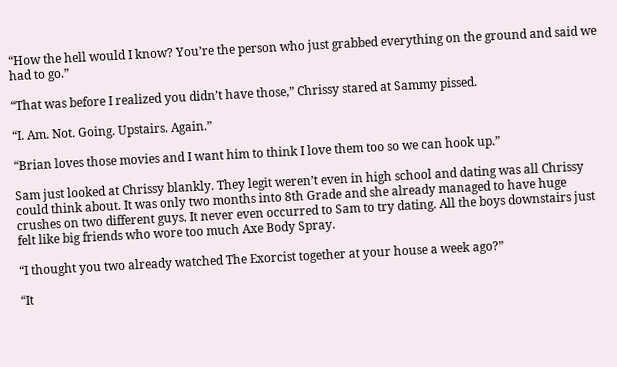“How the hell would I know? You’re the person who just grabbed everything on the ground and said we had to go.”

“That was before I realized you didn’t have those,” Chrissy stared at Sammy pissed.

“I. Am. Not. Going. Upstairs. Again.”

“Brian loves those movies and I want him to think I love them too so we can hook up.”

Sam just looked at Chrissy blankly. They legit weren’t even in high school and dating was all Chrissy could think about. It was only two months into 8th Grade and she already managed to have huge crushes on two different guys. It never even occurred to Sam to try dating. All the boys downstairs just felt like big friends who wore too much Axe Body Spray.

“I thought you two already watched The Exorcist together at your house a week ago?”

“It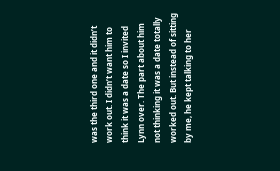was the third one and it didn’t work out. I didn’t want him to think it was a date so I invited Lynn over. The part about him not thinking it was a date totally worked out. But instead of sitting by me, he kept talking to her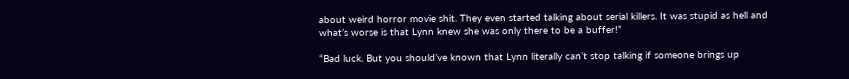about weird horror movie shit. They even started talking about serial killers. It was stupid as hell and what’s worse is that Lynn knew she was only there to be a buffer!”

“Bad luck. But you should’ve known that Lynn literally can’t stop talking if someone brings up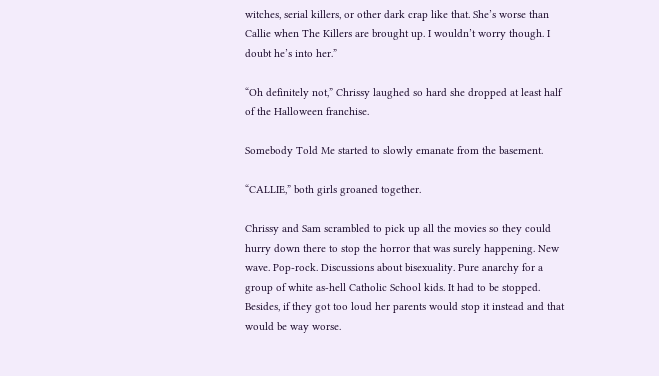witches, serial killers, or other dark crap like that. She’s worse than Callie when The Killers are brought up. I wouldn’t worry though. I doubt he’s into her.”

“Oh definitely not,” Chrissy laughed so hard she dropped at least half of the Halloween franchise.

Somebody Told Me started to slowly emanate from the basement.

“CALLIE,” both girls groaned together.

Chrissy and Sam scrambled to pick up all the movies so they could hurry down there to stop the horror that was surely happening. New wave. Pop-rock. Discussions about bisexuality. Pure anarchy for a group of white as-hell Catholic School kids. It had to be stopped. Besides, if they got too loud her parents would stop it instead and that would be way worse.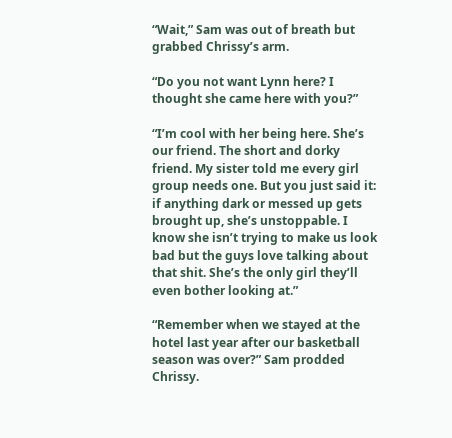“Wait,” Sam was out of breath but grabbed Chrissy’s arm.

“Do you not want Lynn here? I thought she came here with you?”

“I’m cool with her being here. She’s our friend. The short and dorky friend. My sister told me every girl group needs one. But you just said it: if anything dark or messed up gets brought up, she’s unstoppable. I know she isn’t trying to make us look bad but the guys love talking about that shit. She’s the only girl they’ll even bother looking at.”

“Remember when we stayed at the hotel last year after our basketball season was over?” Sam prodded Chrissy.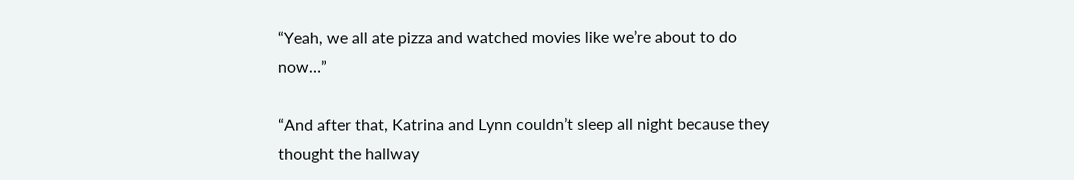“Yeah, we all ate pizza and watched movies like we’re about to do now…”

“And after that, Katrina and Lynn couldn’t sleep all night because they thought the hallway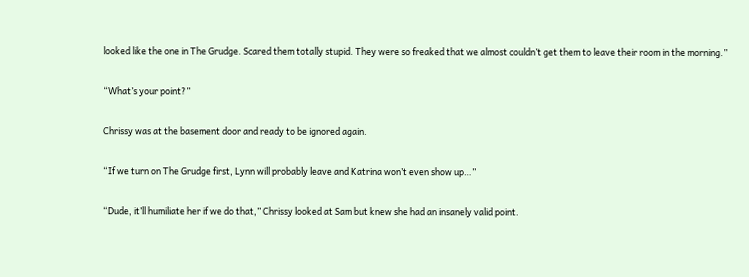looked like the one in The Grudge. Scared them totally stupid. They were so freaked that we almost couldn’t get them to leave their room in the morning.”

“What’s your point?”

Chrissy was at the basement door and ready to be ignored again.

“If we turn on The Grudge first, Lynn will probably leave and Katrina won’t even show up…”

“Dude, it’ll humiliate her if we do that,” Chrissy looked at Sam but knew she had an insanely valid point.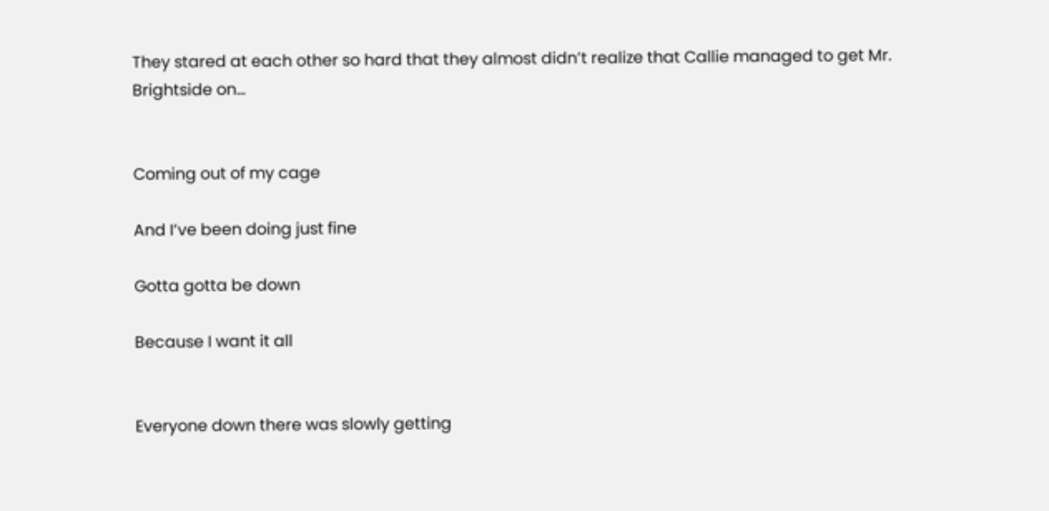They stared at each other so hard that they almost didn’t realize that Callie managed to get Mr. Brightside on…


Coming out of my cage

And I’ve been doing just fine

Gotta gotta be down

Because I want it all


Everyone down there was slowly getting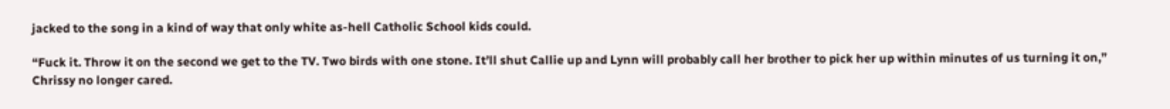jacked to the song in a kind of way that only white as-hell Catholic School kids could.

“Fuck it. Throw it on the second we get to the TV. Two birds with one stone. It’ll shut Callie up and Lynn will probably call her brother to pick her up within minutes of us turning it on,” Chrissy no longer cared.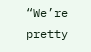“We’re pretty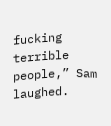fucking terrible people,” Sam laughed.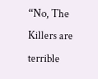“No, The Killers are terrible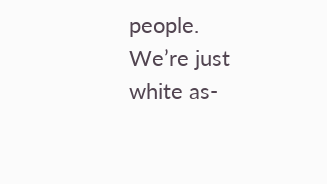people. We’re just white as-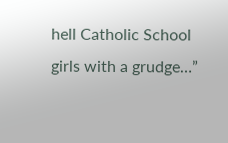hell Catholic School girls with a grudge…”